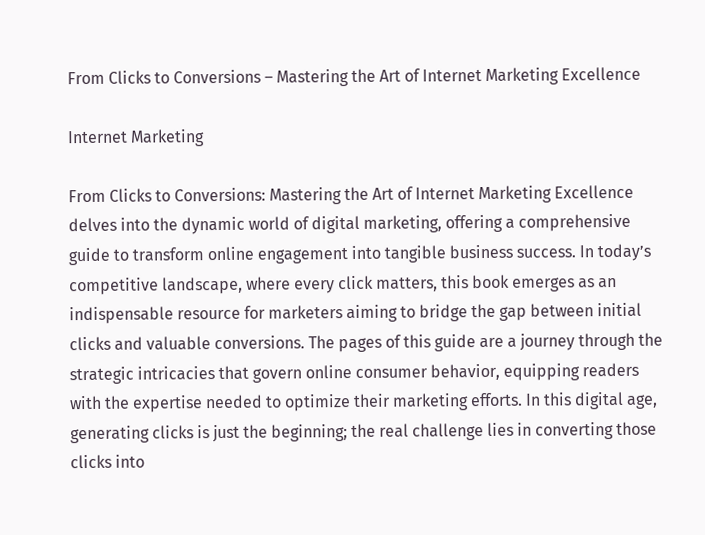From Clicks to Conversions – Mastering the Art of Internet Marketing Excellence

Internet Marketing

From Clicks to Conversions: Mastering the Art of Internet Marketing Excellence delves into the dynamic world of digital marketing, offering a comprehensive guide to transform online engagement into tangible business success. In today’s competitive landscape, where every click matters, this book emerges as an indispensable resource for marketers aiming to bridge the gap between initial clicks and valuable conversions. The pages of this guide are a journey through the strategic intricacies that govern online consumer behavior, equipping readers with the expertise needed to optimize their marketing efforts. In this digital age, generating clicks is just the beginning; the real challenge lies in converting those clicks into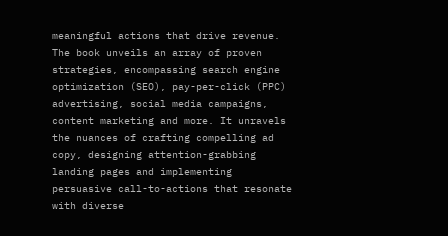meaningful actions that drive revenue. The book unveils an array of proven strategies, encompassing search engine optimization (SEO), pay-per-click (PPC) advertising, social media campaigns, content marketing and more. It unravels the nuances of crafting compelling ad copy, designing attention-grabbing landing pages and implementing persuasive call-to-actions that resonate with diverse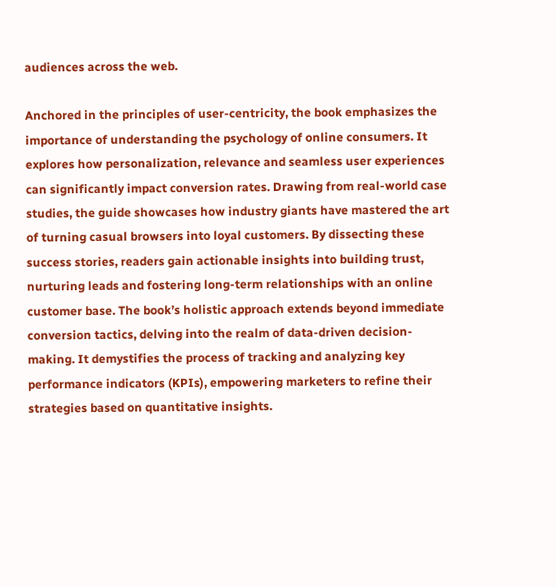audiences across the web.

Anchored in the principles of user-centricity, the book emphasizes the importance of understanding the psychology of online consumers. It explores how personalization, relevance and seamless user experiences can significantly impact conversion rates. Drawing from real-world case studies, the guide showcases how industry giants have mastered the art of turning casual browsers into loyal customers. By dissecting these success stories, readers gain actionable insights into building trust, nurturing leads and fostering long-term relationships with an online customer base. The book’s holistic approach extends beyond immediate conversion tactics, delving into the realm of data-driven decision-making. It demystifies the process of tracking and analyzing key performance indicators (KPIs), empowering marketers to refine their strategies based on quantitative insights.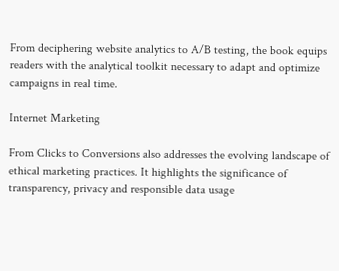From deciphering website analytics to A/B testing, the book equips readers with the analytical toolkit necessary to adapt and optimize campaigns in real time.

Internet Marketing

From Clicks to Conversions also addresses the evolving landscape of ethical marketing practices. It highlights the significance of transparency, privacy and responsible data usage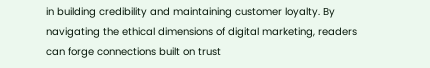in building credibility and maintaining customer loyalty. By navigating the ethical dimensions of digital marketing, readers can forge connections built on trust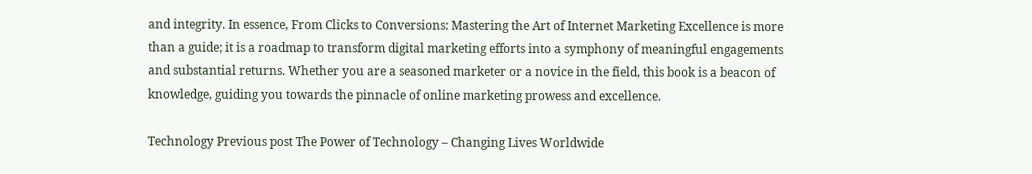and integrity. In essence, From Clicks to Conversions: Mastering the Art of Internet Marketing Excellence is more than a guide; it is a roadmap to transform digital marketing efforts into a symphony of meaningful engagements and substantial returns. Whether you are a seasoned marketer or a novice in the field, this book is a beacon of knowledge, guiding you towards the pinnacle of online marketing prowess and excellence.

Technology Previous post The Power of Technology – Changing Lives Worldwide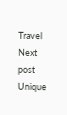Travel Next post Unique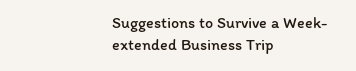Suggestions to Survive a Week-extended Business Trip